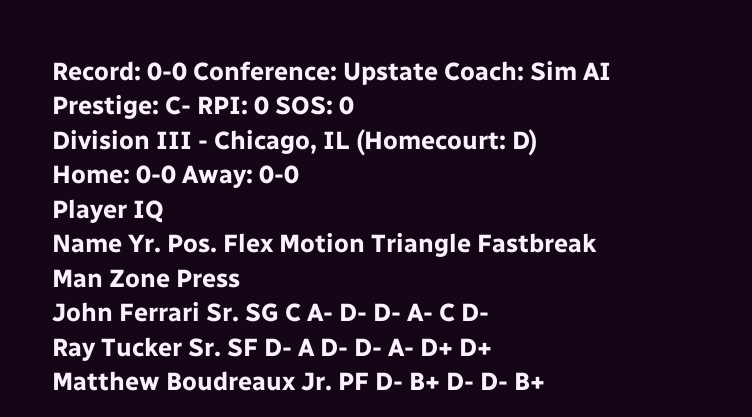Record: 0-0 Conference: Upstate Coach: Sim AI Prestige: C- RPI: 0 SOS: 0
Division III - Chicago, IL (Homecourt: D)
Home: 0-0 Away: 0-0
Player IQ
Name Yr. Pos. Flex Motion Triangle Fastbreak Man Zone Press
John Ferrari Sr. SG C A- D- D- A- C D-
Ray Tucker Sr. SF D- A D- D- A- D+ D+
Matthew Boudreaux Jr. PF D- B+ D- D- B+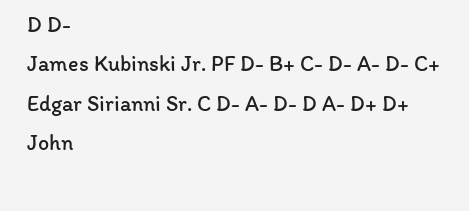D D-
James Kubinski Jr. PF D- B+ C- D- A- D- C+
Edgar Sirianni Sr. C D- A- D- D A- D+ D+
John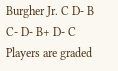Burgher Jr. C D- B C- D- B+ D- C
Players are graded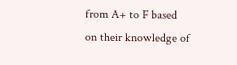from A+ to F based on their knowledge of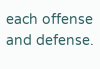each offense and defense.